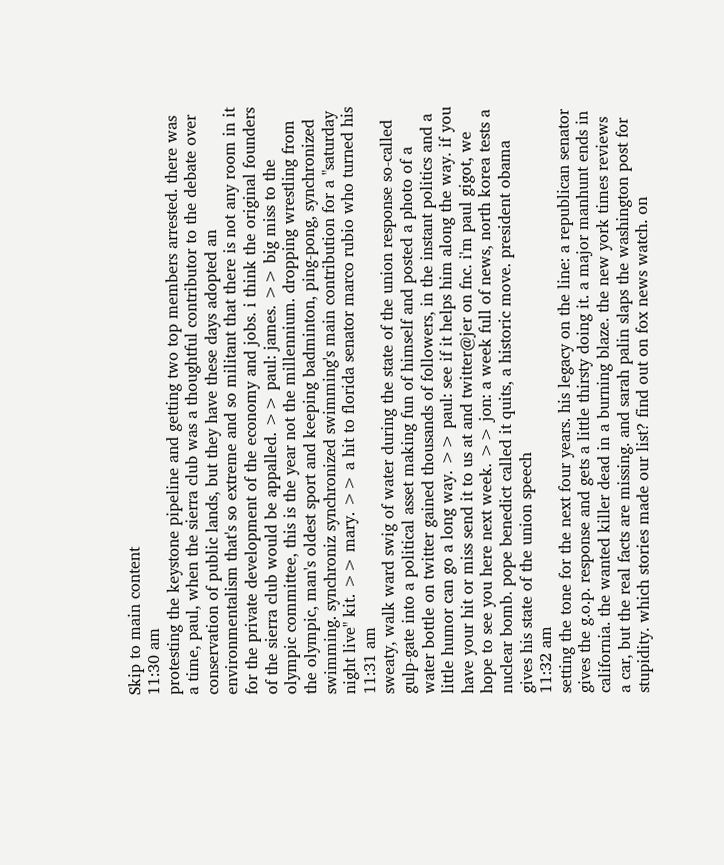Skip to main content
11:30 am
protesting the keystone pipeline and getting two top members arrested. there was a time, paul, when the sierra club was a thoughtful contributor to the debate over conservation of public lands, but they have these days adopted an environmentalism that's so extreme and so militant that there is not any room in it for the private development of the economy and jobs. i think the original founders of the sierra club would be appalled. >> paul: james. >> big miss to the olympic committee, this is the year not the millennium. dropping wrestling from the olympic, man's oldest sport and keeping badminton, ping-pong, synchronized swimming. synchroniz synchronized swimming's main contribution for a "saturday night live" kit. >> mary. >> a hit to florida senator marco rubio who turned his
11:31 am
sweaty, walk ward swig of water during the state of the union response so-called gulp-gate into a political asset making fun of himself and posted a photo of a water bottle on twitter gained thousands of followers, in the instant politics and a little humor can go a long way. >> paul: see if it helps him along the way. if you have your hit or miss send it to us at and twitter@jer on fnc. i'm paul gigot, we hope to see you here next week. >> jon: a week full of news, north korea tests a nuclear bomb. pope benedict called it quits, a historic move. president obama gives his state of the union speech
11:32 am
setting the tone for the next four years. his legacy on the line: a republican senator gives the g.o.p. response and gets a little thirsty doing it. a major manhunt ends in california. the wanted killer dead in a burning blaze. the new york times reviews a car, but the real facts are missing. and sarah palin slaps the washington post for stupidity. which stories made our list? find out on fox news watch. on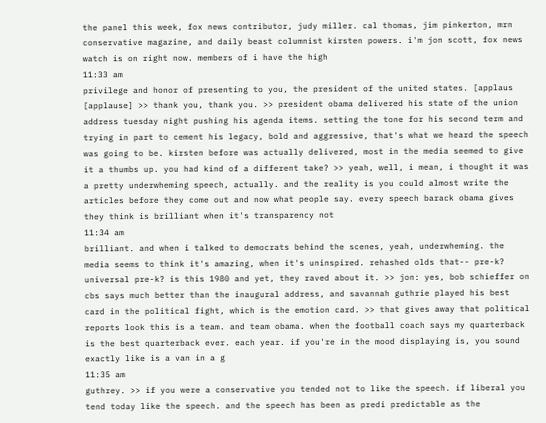the panel this week, fox news contributor, judy miller. cal thomas, jim pinkerton, mrn conservative magazine, and daily beast columnist kirsten powers. i'm jon scott, fox news watch is on right now. members of i have the high
11:33 am
privilege and honor of presenting to you, the president of the united states. [applaus [applause] >> thank you, thank you. >> president obama delivered his state of the union address tuesday night pushing his agenda items. setting the tone for his second term and trying in part to cement his legacy, bold and aggressive, that's what we heard the speech was going to be. kirsten before was actually delivered, most in the media seemed to give it a thumbs up. you had kind of a different take? >> yeah, well, i mean, i thought it was a pretty underwheming speech, actually. and the reality is you could almost write the articles before they come out and now what people say. every speech barack obama gives they think is brilliant when it's transparency not
11:34 am
brilliant. and when i talked to democrats behind the scenes, yeah, underwheming. the media seems to think it's amazing, when it's uninspired. rehashed olds that-- pre-k? universal pre-k? is this 1980 and yet, they raved about it. >> jon: yes, bob schieffer on cbs says much better than the inaugural address, and savannah guthrie played his best card in the political fight, which is the emotion card. >> that gives away that political reports look this is a team. and team obama. when the football coach says my quarterback is the best quarterback ever. each year. if you're in the mood displaying is, you sound exactly like is a van in a g
11:35 am
guthrey. >> if you were a conservative you tended not to like the speech. if liberal you tend today like the speech. and the speech has been as predi predictable as the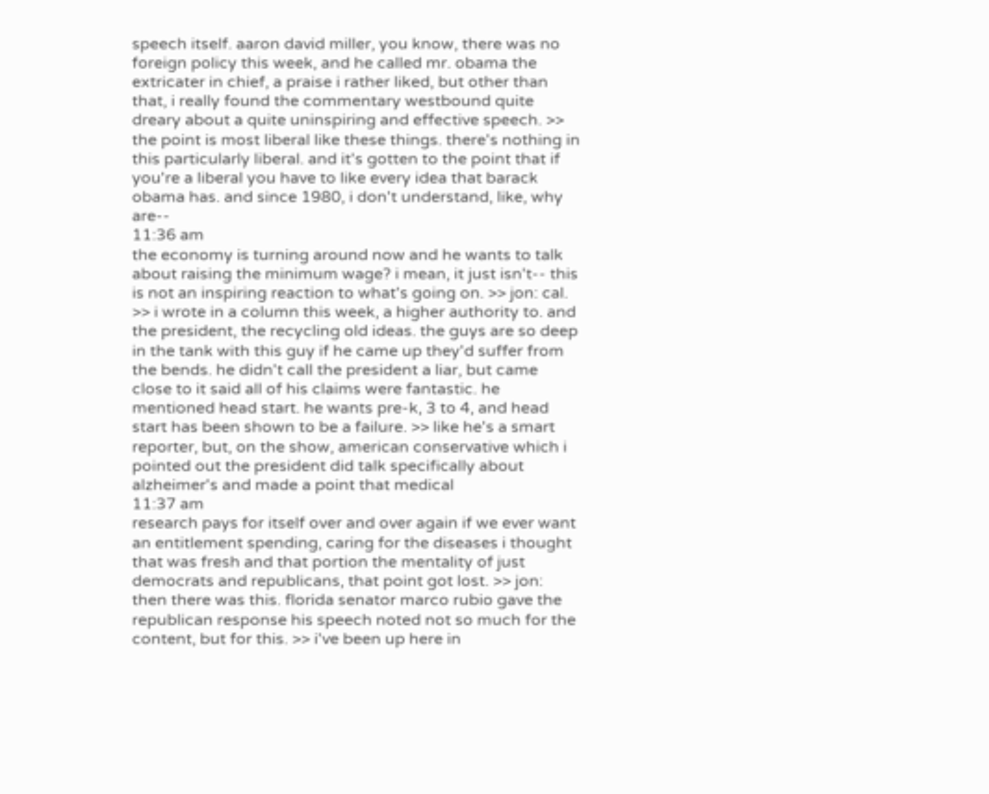speech itself. aaron david miller, you know, there was no foreign policy this week, and he called mr. obama the extricater in chief, a praise i rather liked, but other than that, i really found the commentary westbound quite dreary about a quite uninspiring and effective speech. >> the point is most liberal like these things. there's nothing in this particularly liberal. and it's gotten to the point that if you're a liberal you have to like every idea that barack obama has. and since 1980, i don't understand, like, why are--
11:36 am
the economy is turning around now and he wants to talk about raising the minimum wage? i mean, it just isn't-- this is not an inspiring reaction to what's going on. >> jon: cal. >> i wrote in a column this week, a higher authority to. and the president, the recycling old ideas. the guys are so deep in the tank with this guy if he came up they'd suffer from the bends. he didn't call the president a liar, but came close to it said all of his claims were fantastic. he mentioned head start. he wants pre-k, 3 to 4, and head start has been shown to be a failure. >> like he's a smart reporter, but, on the show, american conservative which i pointed out the president did talk specifically about alzheimer's and made a point that medical
11:37 am
research pays for itself over and over again if we ever want an entitlement spending, caring for the diseases i thought that was fresh and that portion the mentality of just democrats and republicans, that point got lost. >> jon: then there was this. florida senator marco rubio gave the republican response his speech noted not so much for the content, but for this. >> i've been up here in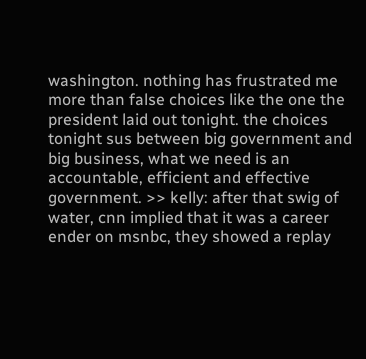washington. nothing has frustrated me more than false choices like the one the president laid out tonight. the choices tonight sus between big government and big business, what we need is an accountable, efficient and effective government. >> kelly: after that swig of water, cnn implied that it was a career ender on msnbc, they showed a replay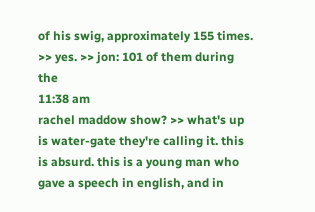of his swig, approximately 155 times. >> yes. >> jon: 101 of them during the
11:38 am
rachel maddow show? >> what's up is water-gate they're calling it. this is absurd. this is a young man who gave a speech in english, and in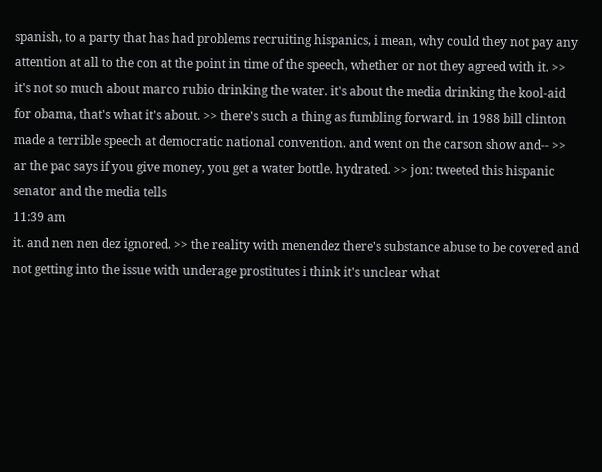spanish, to a party that has had problems recruiting hispanics, i mean, why could they not pay any attention at all to the con at the point in time of the speech, whether or not they agreed with it. >> it's not so much about marco rubio drinking the water. it's about the media drinking the kool-aid for obama, that's what it's about. >> there's such a thing as fumbling forward. in 1988 bill clinton made a terrible speech at democratic national convention. and went on the carson show and-- >> ar the pac says if you give money, you get a water bottle. hydrated. >> jon: tweeted this hispanic senator and the media tells
11:39 am
it. and nen nen dez ignored. >> the reality with menendez there's substance abuse to be covered and not getting into the issue with underage prostitutes i think it's unclear what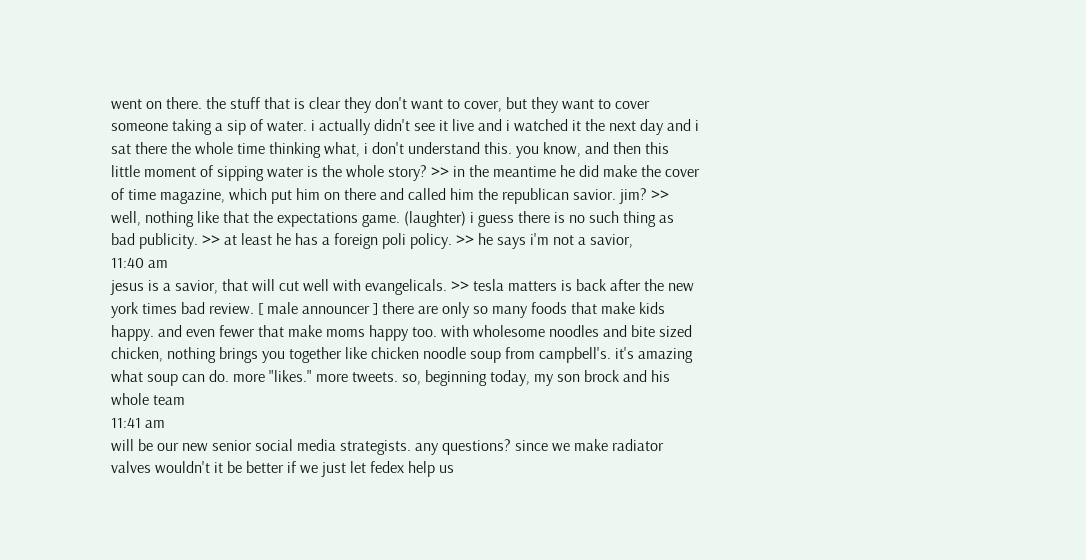went on there. the stuff that is clear they don't want to cover, but they want to cover someone taking a sip of water. i actually didn't see it live and i watched it the next day and i sat there the whole time thinking what, i don't understand this. you know, and then this little moment of sipping water is the whole story? >> in the meantime he did make the cover of time magazine, which put him on there and called him the republican savior. jim? >> well, nothing like that the expectations game. (laughter) i guess there is no such thing as bad publicity. >> at least he has a foreign poli policy. >> he says i'm not a savior,
11:40 am
jesus is a savior, that will cut well with evangelicals. >> tesla matters is back after the new york times bad review. [ male announcer ] there are only so many foods that make kids happy. and even fewer that make moms happy too. with wholesome noodles and bite sized chicken, nothing brings you together like chicken noodle soup from campbell's. it's amazing what soup can do. more "likes." more tweets. so, beginning today, my son brock and his whole team
11:41 am
will be our new senior social media strategists. any questions? since we make radiator valves wouldn't it be better if we just let fedex help us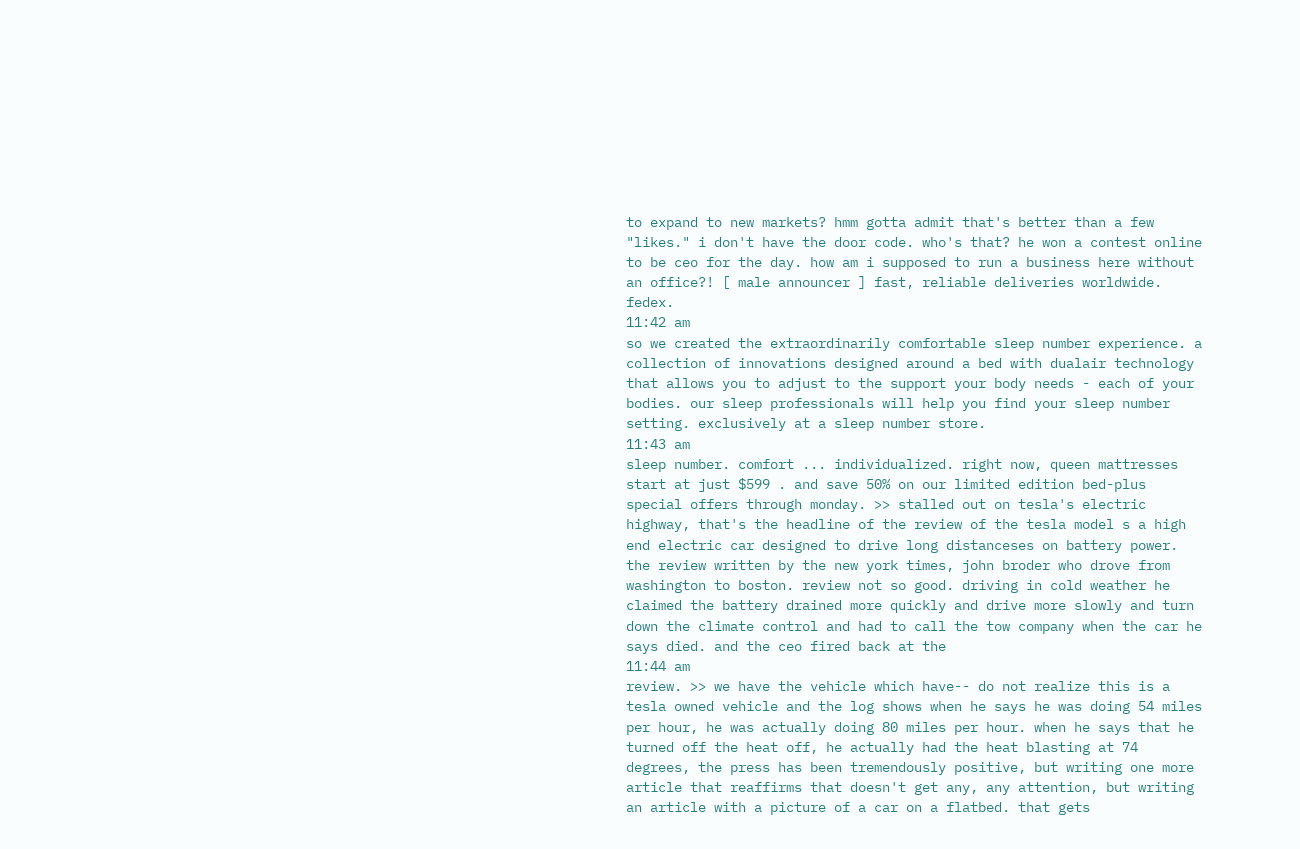to expand to new markets? hmm gotta admit that's better than a few "likes." i don't have the door code. who's that? he won a contest online to be ceo for the day. how am i supposed to run a business here without an office?! [ male announcer ] fast, reliable deliveries worldwide. fedex.
11:42 am
so we created the extraordinarily comfortable sleep number experience. a collection of innovations designed around a bed with dualair technology that allows you to adjust to the support your body needs - each of your bodies. our sleep professionals will help you find your sleep number setting. exclusively at a sleep number store.
11:43 am
sleep number. comfort ... individualized. right now, queen mattresses start at just $599 . and save 50% on our limited edition bed-plus special offers through monday. >> stalled out on tesla's electric highway, that's the headline of the review of the tesla model s a high end electric car designed to drive long distanceses on battery power. the review written by the new york times, john broder who drove from washington to boston. review not so good. driving in cold weather he claimed the battery drained more quickly and drive more slowly and turn down the climate control and had to call the tow company when the car he says died. and the ceo fired back at the
11:44 am
review. >> we have the vehicle which have-- do not realize this is a tesla owned vehicle and the log shows when he says he was doing 54 miles per hour, he was actually doing 80 miles per hour. when he says that he turned off the heat off, he actually had the heat blasting at 74 degrees, the press has been tremendously positive, but writing one more article that reaffirms that doesn't get any, any attention, but writing an article with a picture of a car on a flatbed. that gets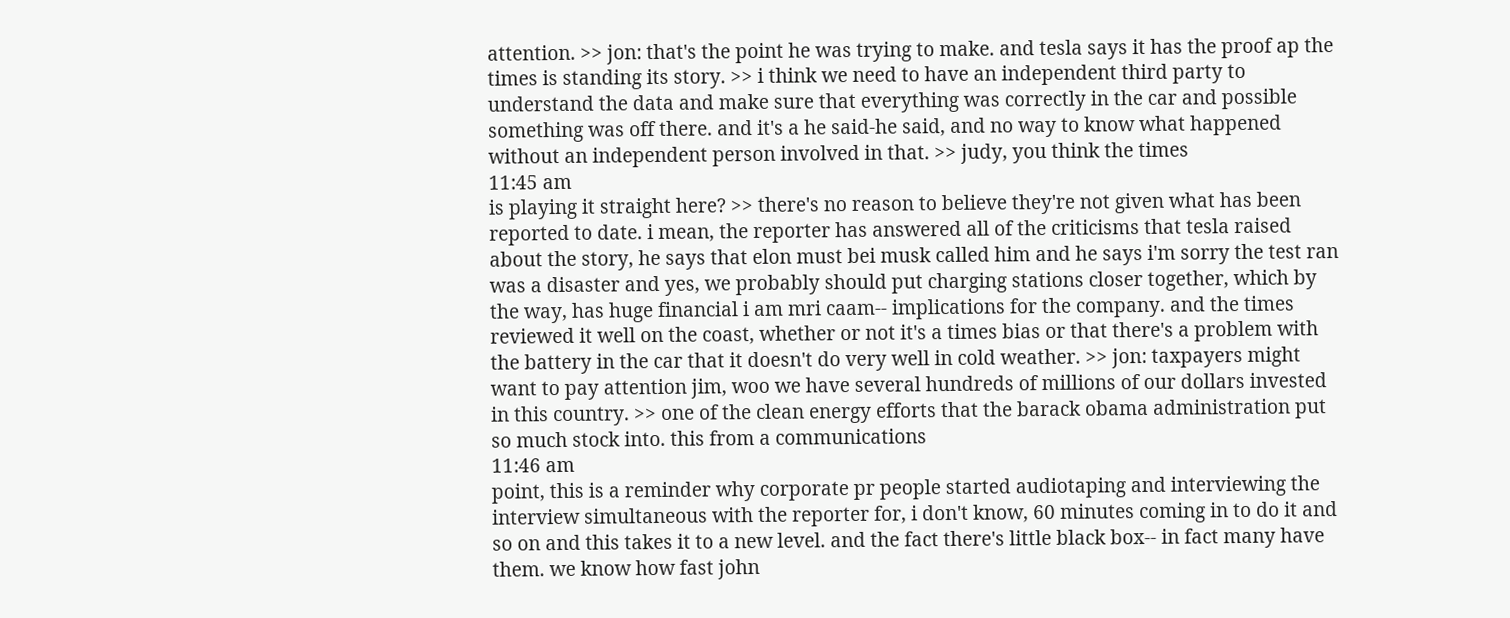attention. >> jon: that's the point he was trying to make. and tesla says it has the proof ap the times is standing its story. >> i think we need to have an independent third party to understand the data and make sure that everything was correctly in the car and possible something was off there. and it's a he said-he said, and no way to know what happened without an independent person involved in that. >> judy, you think the times
11:45 am
is playing it straight here? >> there's no reason to believe they're not given what has been reported to date. i mean, the reporter has answered all of the criticisms that tesla raised about the story, he says that elon must bei musk called him and he says i'm sorry the test ran was a disaster and yes, we probably should put charging stations closer together, which by the way, has huge financial i am mri caam-- implications for the company. and the times reviewed it well on the coast, whether or not it's a times bias or that there's a problem with the battery in the car that it doesn't do very well in cold weather. >> jon: taxpayers might want to pay attention jim, woo we have several hundreds of millions of our dollars invested in this country. >> one of the clean energy efforts that the barack obama administration put so much stock into. this from a communications
11:46 am
point, this is a reminder why corporate pr people started audiotaping and interviewing the interview simultaneous with the reporter for, i don't know, 60 minutes coming in to do it and so on and this takes it to a new level. and the fact there's little black box-- in fact many have them. we know how fast john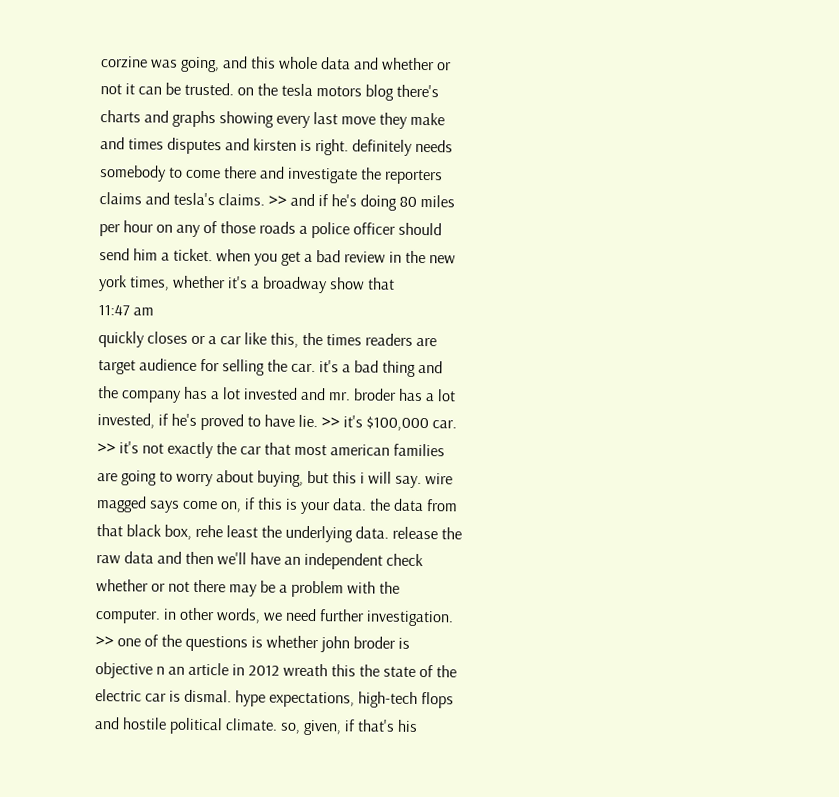corzine was going, and this whole data and whether or not it can be trusted. on the tesla motors blog there's charts and graphs showing every last move they make and times disputes and kirsten is right. definitely needs somebody to come there and investigate the reporters claims and tesla's claims. >> and if he's doing 80 miles per hour on any of those roads a police officer should send him a ticket. when you get a bad review in the new york times, whether it's a broadway show that
11:47 am
quickly closes or a car like this, the times readers are target audience for selling the car. it's a bad thing and the company has a lot invested and mr. broder has a lot invested, if he's proved to have lie. >> it's $100,000 car. >> it's not exactly the car that most american families are going to worry about buying, but this i will say. wire magged says come on, if this is your data. the data from that black box, rehe least the underlying data. release the raw data and then we'll have an independent check whether or not there may be a problem with the computer. in other words, we need further investigation. >> one of the questions is whether john broder is objective n an article in 2012 wreath this the state of the electric car is dismal. hype expectations, high-tech flops and hostile political climate. so, given, if that's his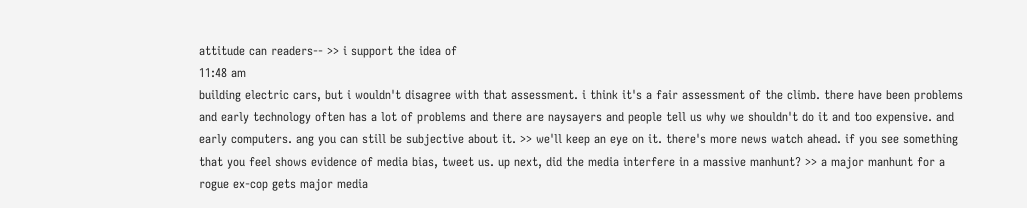attitude can readers-- >> i support the idea of
11:48 am
building electric cars, but i wouldn't disagree with that assessment. i think it's a fair assessment of the climb. there have been problems and early technology often has a lot of problems and there are naysayers and people tell us why we shouldn't do it and too expensive. and early computers. ang you can still be subjective about it. >> we'll keep an eye on it. there's more news watch ahead. if you see something that you feel shows evidence of media bias, tweet us. up next, did the media interfere in a massive manhunt? >> a major manhunt for a rogue ex-cop gets major media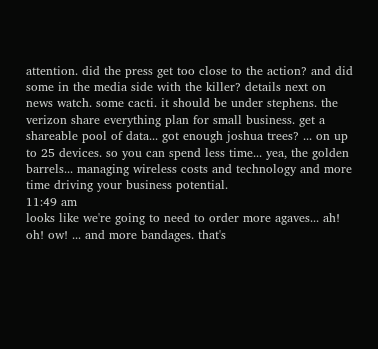attention. did the press get too close to the action? and did some in the media side with the killer? details next on news watch. some cacti. it should be under stephens. the verizon share everything plan for small business. get a shareable pool of data... got enough joshua trees? ... on up to 25 devices. so you can spend less time... yea, the golden barrels... managing wireless costs and technology and more time driving your business potential.
11:49 am
looks like we're going to need to order more agaves... ah! oh! ow! ... and more bandages. that's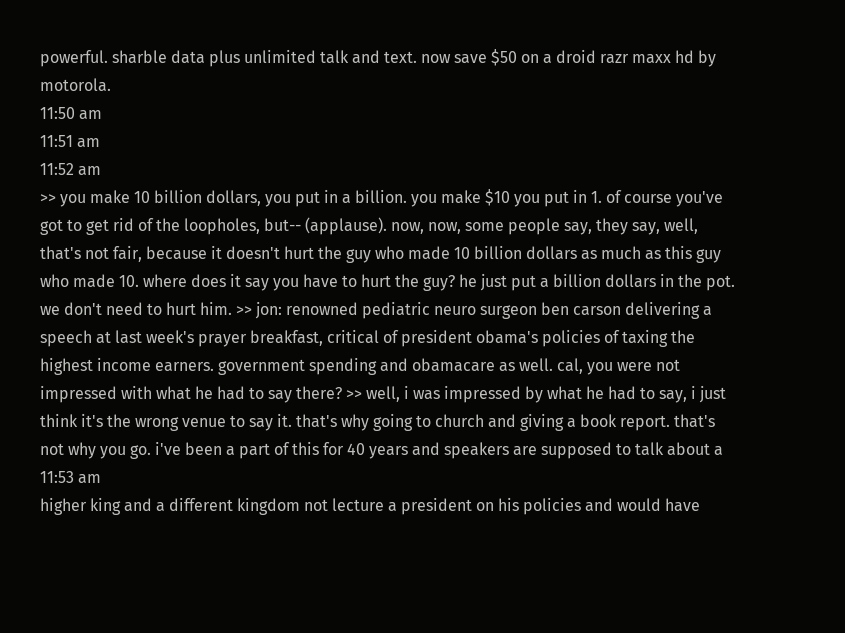powerful. sharble data plus unlimited talk and text. now save $50 on a droid razr maxx hd by motorola.
11:50 am
11:51 am
11:52 am
>> you make 10 billion dollars, you put in a billion. you make $10 you put in 1. of course you've got to get rid of the loopholes, but-- (applause). now, now, some people say, they say, well, that's not fair, because it doesn't hurt the guy who made 10 billion dollars as much as this guy who made 10. where does it say you have to hurt the guy? he just put a billion dollars in the pot. we don't need to hurt him. >> jon: renowned pediatric neuro surgeon ben carson delivering a speech at last week's prayer breakfast, critical of president obama's policies of taxing the highest income earners. government spending and obamacare as well. cal, you were not impressed with what he had to say there? >> well, i was impressed by what he had to say, i just think it's the wrong venue to say it. that's why going to church and giving a book report. that's not why you go. i've been a part of this for 40 years and speakers are supposed to talk about a
11:53 am
higher king and a different kingdom not lecture a president on his policies and would have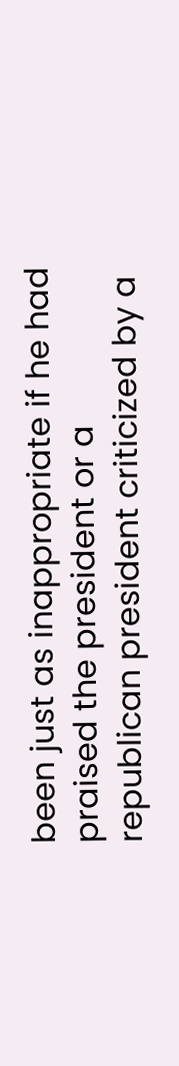been just as inappropriate if he had praised the president or a republican president criticized by a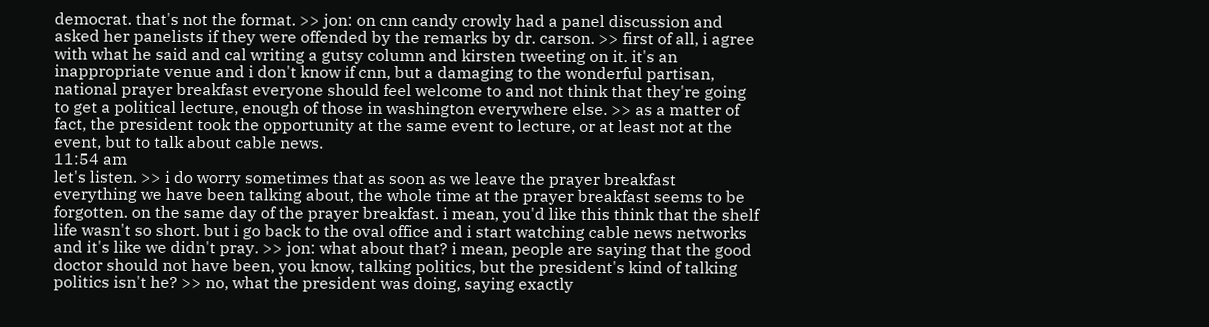democrat. that's not the format. >> jon: on cnn candy crowly had a panel discussion and asked her panelists if they were offended by the remarks by dr. carson. >> first of all, i agree with what he said and cal writing a gutsy column and kirsten tweeting on it. it's an inappropriate venue and i don't know if cnn, but a damaging to the wonderful partisan, national prayer breakfast everyone should feel welcome to and not think that they're going to get a political lecture, enough of those in washington everywhere else. >> as a matter of fact, the president took the opportunity at the same event to lecture, or at least not at the event, but to talk about cable news.
11:54 am
let's listen. >> i do worry sometimes that as soon as we leave the prayer breakfast everything we have been talking about, the whole time at the prayer breakfast seems to be forgotten. on the same day of the prayer breakfast. i mean, you'd like this think that the shelf life wasn't so short. but i go back to the oval office and i start watching cable news networks and it's like we didn't pray. >> jon: what about that? i mean, people are saying that the good doctor should not have been, you know, talking politics, but the president's kind of talking politics isn't he? >> no, what the president was doing, saying exactly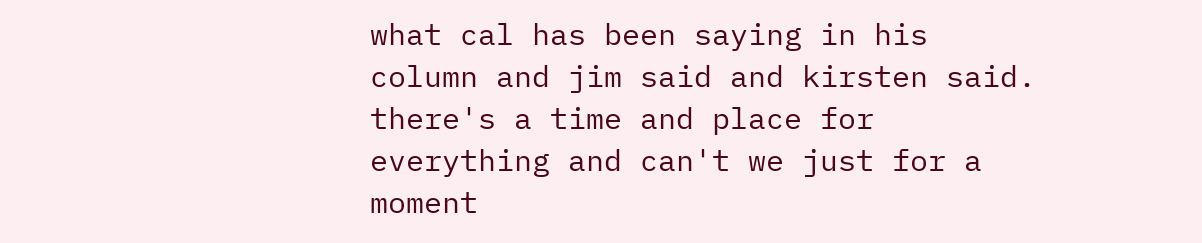what cal has been saying in his column and jim said and kirsten said. there's a time and place for everything and can't we just for a moment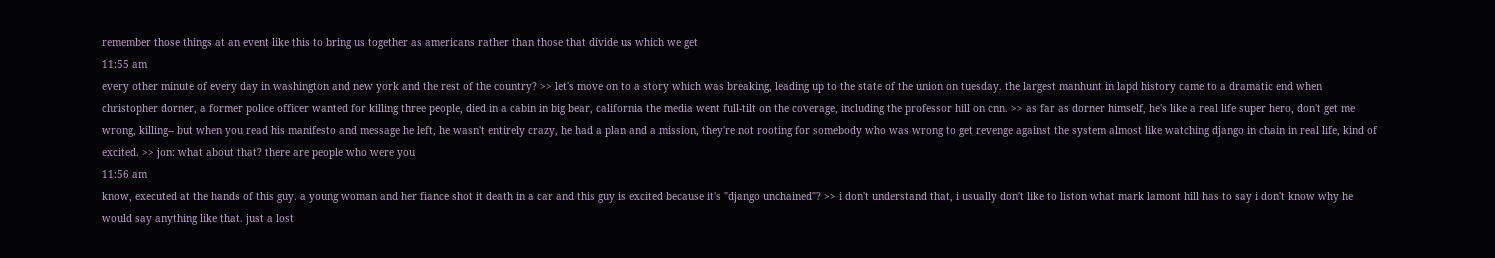remember those things at an event like this to bring us together as americans rather than those that divide us which we get
11:55 am
every other minute of every day in washington and new york and the rest of the country? >> let's move on to a story which was breaking, leading up to the state of the union on tuesday. the largest manhunt in lapd history came to a dramatic end when christopher dorner, a former police officer wanted for killing three people, died in a cabin in big bear, california the media went full-tilt on the coverage, including the professor hill on cnn. >> as far as dorner himself, he's like a real life super hero, don't get me wrong, killing-- but when you read his manifesto and message he left, he wasn't entirely crazy, he had a plan and a mission, they're not rooting for somebody who was wrong to get revenge against the system almost like watching django in chain in real life, kind of excited. >> jon: what about that? there are people who were you
11:56 am
know, executed at the hands of this guy. a young woman and her fiance shot it death in a car and this guy is excited because it's "django unchained"? >> i don't understand that, i usually don't like to liston what mark lamont hill has to say i don't know why he would say anything like that. just a lost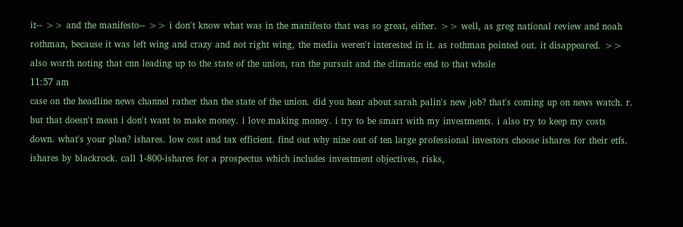it-- >> and the manifesto-- >> i don't know what was in the manifesto that was so great, either. >> well, as greg national review and noah rothman, because it was left wing and crazy and not right wing, the media weren't interested in it. as rothman pointed out. it disappeared. >> also worth noting that cnn leading up to the state of the union, ran the pursuit and the climatic end to that whole
11:57 am
case on the headline news channel rather than the state of the union. did you hear about sarah palin's new job? that's coming up on news watch. r. but that doesn't mean i don't want to make money. i love making money. i try to be smart with my investments. i also try to keep my costs down. what's your plan? ishares. low cost and tax efficient. find out why nine out of ten large professional investors choose ishares for their etfs. ishares by blackrock. call 1-800-ishares for a prospectus which includes investment objectives, risks,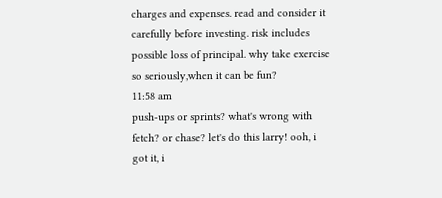charges and expenses. read and consider it carefully before investing. risk includes possible loss of principal. why take exercise so seriously,when it can be fun?
11:58 am
push-ups or sprints? what's wrong with fetch? or chase? let's do this larry! ooh, i got it, i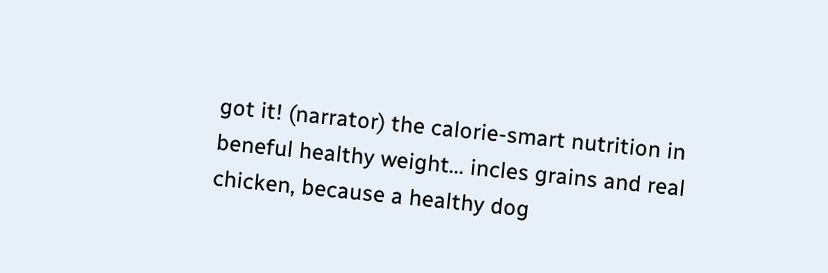got it! (narrator) the calorie-smart nutrition in beneful healthy weight... incles grains and real chicken, because a healthy dog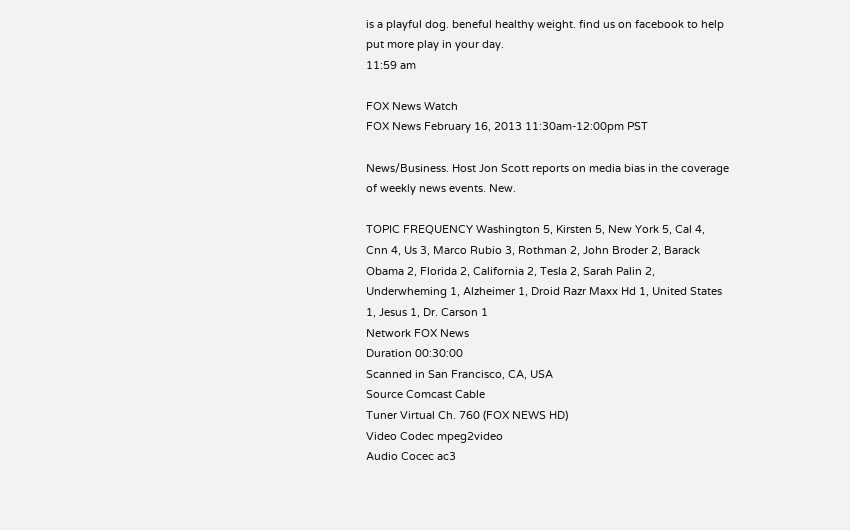is a playful dog. beneful healthy weight. find us on facebook to help put more play in your day.
11:59 am

FOX News Watch
FOX News February 16, 2013 11:30am-12:00pm PST

News/Business. Host Jon Scott reports on media bias in the coverage of weekly news events. New.

TOPIC FREQUENCY Washington 5, Kirsten 5, New York 5, Cal 4, Cnn 4, Us 3, Marco Rubio 3, Rothman 2, John Broder 2, Barack Obama 2, Florida 2, California 2, Tesla 2, Sarah Palin 2, Underwheming 1, Alzheimer 1, Droid Razr Maxx Hd 1, United States 1, Jesus 1, Dr. Carson 1
Network FOX News
Duration 00:30:00
Scanned in San Francisco, CA, USA
Source Comcast Cable
Tuner Virtual Ch. 760 (FOX NEWS HD)
Video Codec mpeg2video
Audio Cocec ac3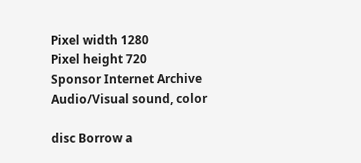Pixel width 1280
Pixel height 720
Sponsor Internet Archive
Audio/Visual sound, color

disc Borrow a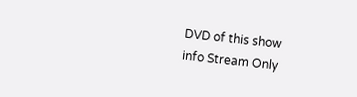DVD of this show
info Stream Only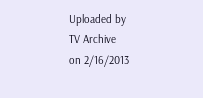Uploaded by
TV Archive
on 2/16/2013